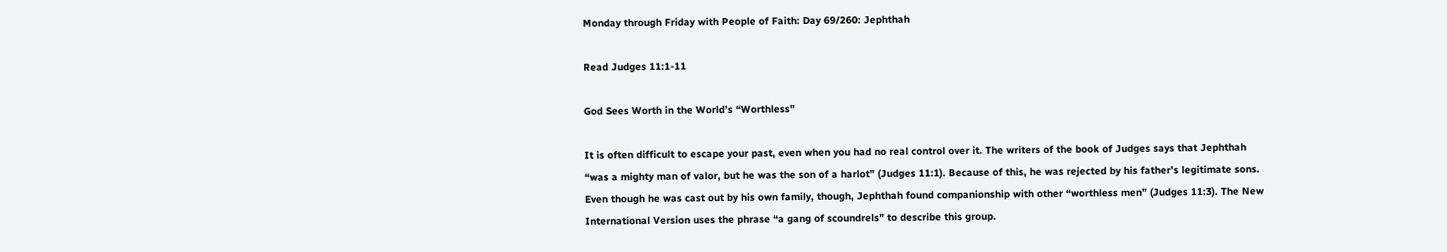Monday through Friday with People of Faith: Day 69/260: Jephthah

Read Judges 11:1-11

God Sees Worth in the World’s “Worthless”

It is often difficult to escape your past, even when you had no real control over it. The writers of the book of Judges says that Jephthah “was a mighty man of valor, but he was the son of a harlot” (Judges 11:1). Because of this, he was rejected by his father’s legitimate sons. Even though he was cast out by his own family, though, Jephthah found companionship with other “worthless men” (Judges 11:3). The New International Version uses the phrase “a gang of scoundrels” to describe this group.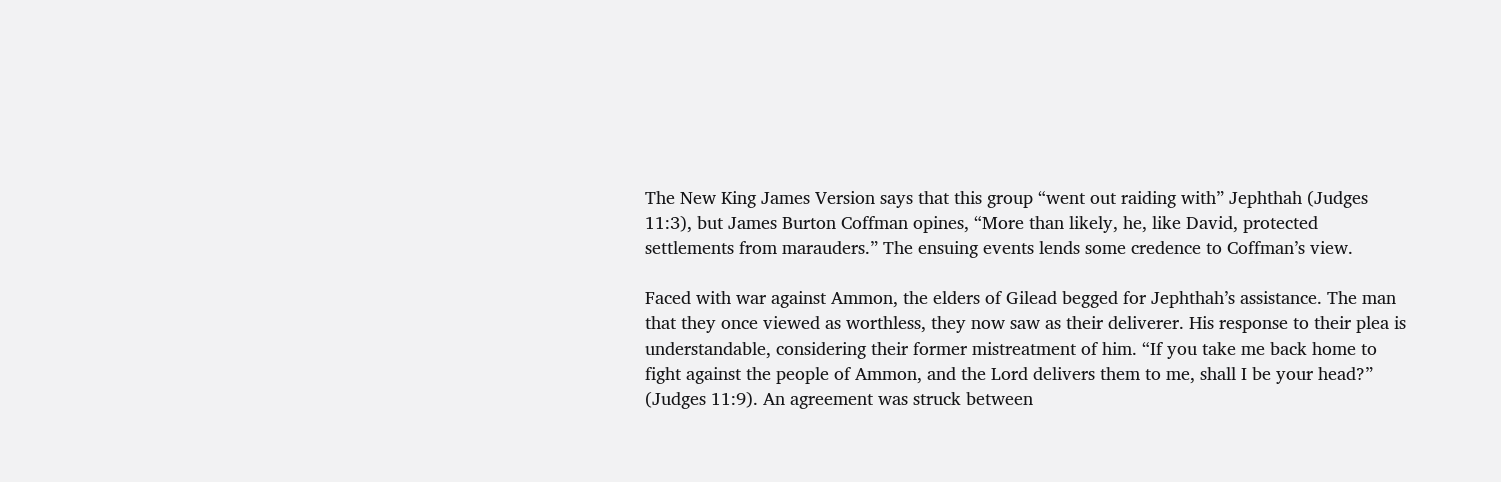The New King James Version says that this group “went out raiding with” Jephthah (Judges 11:3), but James Burton Coffman opines, “More than likely, he, like David, protected settlements from marauders.” The ensuing events lends some credence to Coffman’s view.

Faced with war against Ammon, the elders of Gilead begged for Jephthah’s assistance. The man that they once viewed as worthless, they now saw as their deliverer. His response to their plea is understandable, considering their former mistreatment of him. “If you take me back home to fight against the people of Ammon, and the Lord delivers them to me, shall I be your head?” (Judges 11:9). An agreement was struck between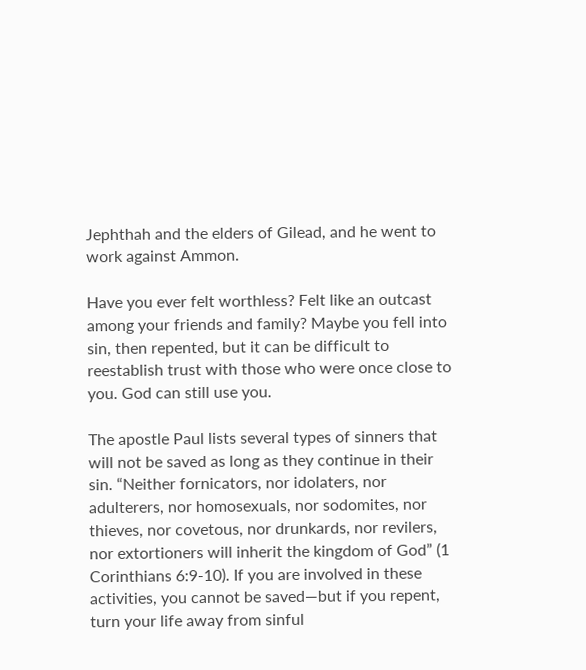Jephthah and the elders of Gilead, and he went to work against Ammon.

Have you ever felt worthless? Felt like an outcast among your friends and family? Maybe you fell into sin, then repented, but it can be difficult to reestablish trust with those who were once close to you. God can still use you.

The apostle Paul lists several types of sinners that will not be saved as long as they continue in their sin. “Neither fornicators, nor idolaters, nor adulterers, nor homosexuals, nor sodomites, nor thieves, nor covetous, nor drunkards, nor revilers, nor extortioners will inherit the kingdom of God” (1 Corinthians 6:9-10). If you are involved in these activities, you cannot be saved—but if you repent, turn your life away from sinful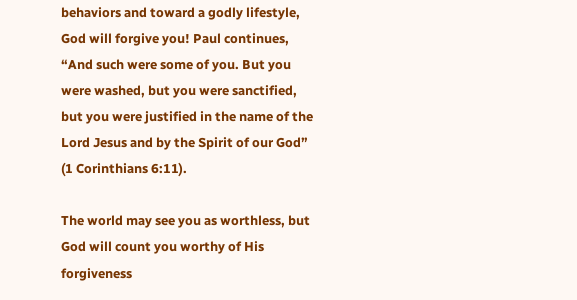behaviors and toward a godly lifestyle, God will forgive you! Paul continues, “And such were some of you. But you were washed, but you were sanctified, but you were justified in the name of the Lord Jesus and by the Spirit of our God” (1 Corinthians 6:11).

The world may see you as worthless, but God will count you worthy of His forgiveness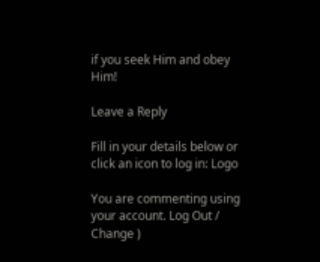if you seek Him and obey Him!

Leave a Reply

Fill in your details below or click an icon to log in: Logo

You are commenting using your account. Log Out /  Change )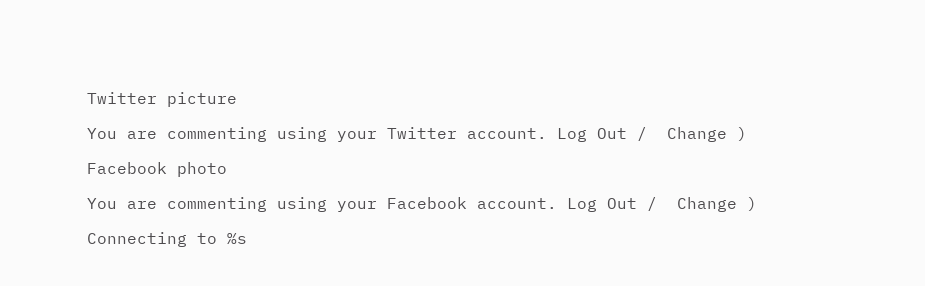Twitter picture

You are commenting using your Twitter account. Log Out /  Change )

Facebook photo

You are commenting using your Facebook account. Log Out /  Change )

Connecting to %s